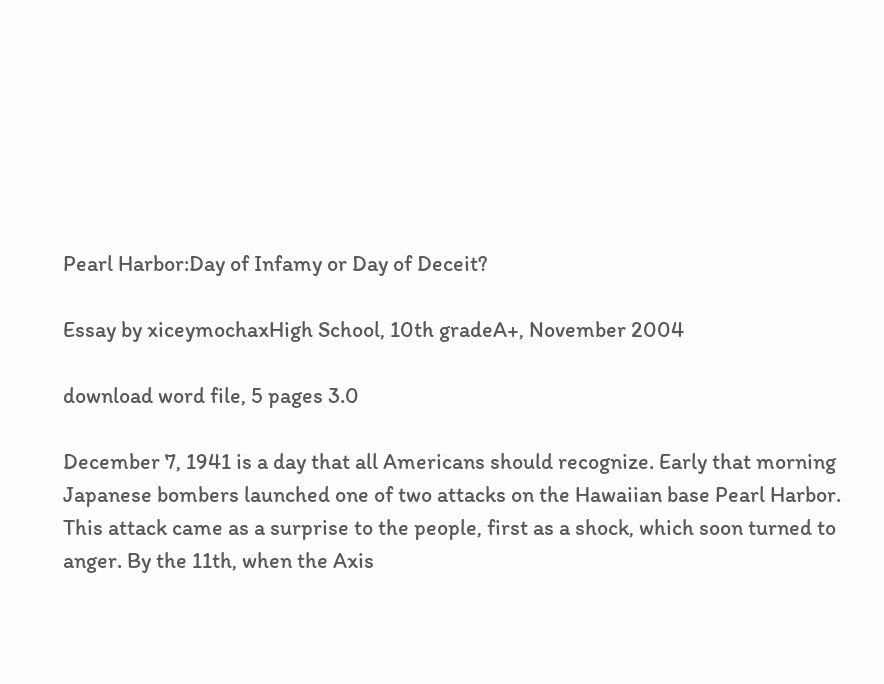Pearl Harbor:Day of Infamy or Day of Deceit?

Essay by xiceymochaxHigh School, 10th gradeA+, November 2004

download word file, 5 pages 3.0

December 7, 1941 is a day that all Americans should recognize. Early that morning Japanese bombers launched one of two attacks on the Hawaiian base Pearl Harbor. This attack came as a surprise to the people, first as a shock, which soon turned to anger. By the 11th, when the Axis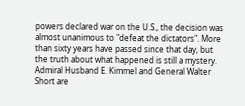powers declared war on the U.S., the decision was almost unanimous to "defeat the dictators". More than sixty years have passed since that day, but the truth about what happened is still a mystery. Admiral Husband E. Kimmel and General Walter Short are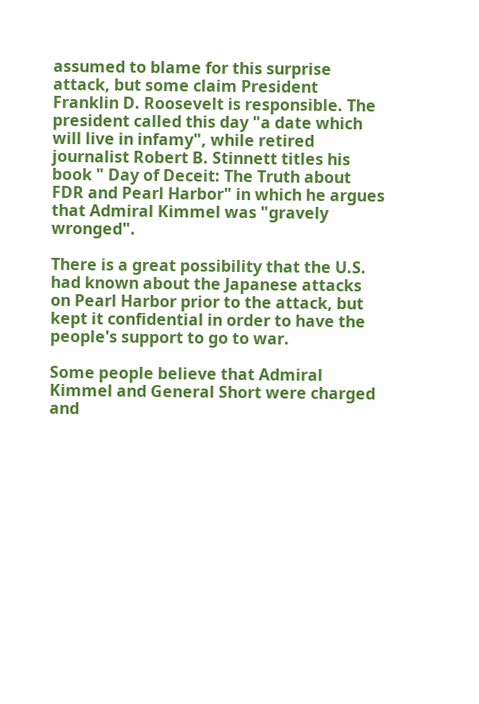assumed to blame for this surprise attack, but some claim President Franklin D. Roosevelt is responsible. The president called this day "a date which will live in infamy", while retired journalist Robert B. Stinnett titles his book " Day of Deceit: The Truth about FDR and Pearl Harbor" in which he argues that Admiral Kimmel was "gravely wronged".

There is a great possibility that the U.S. had known about the Japanese attacks on Pearl Harbor prior to the attack, but kept it confidential in order to have the people's support to go to war.

Some people believe that Admiral Kimmel and General Short were charged and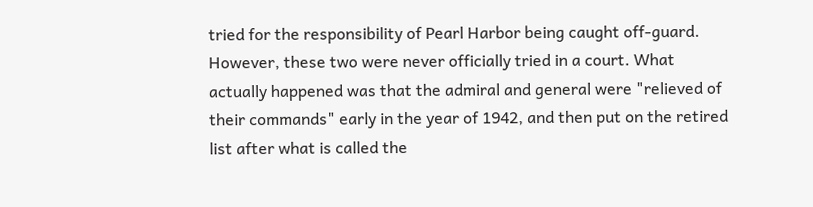tried for the responsibility of Pearl Harbor being caught off-guard. However, these two were never officially tried in a court. What actually happened was that the admiral and general were "relieved of their commands" early in the year of 1942, and then put on the retired list after what is called the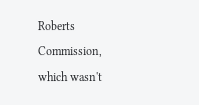Roberts Commission, which wasn't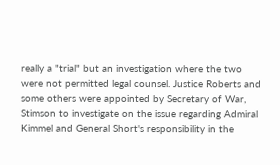really a "trial" but an investigation where the two were not permitted legal counsel. Justice Roberts and some others were appointed by Secretary of War, Stimson to investigate on the issue regarding Admiral Kimmel and General Short's responsibility in the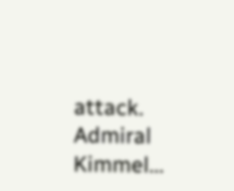attack. Admiral Kimmel...